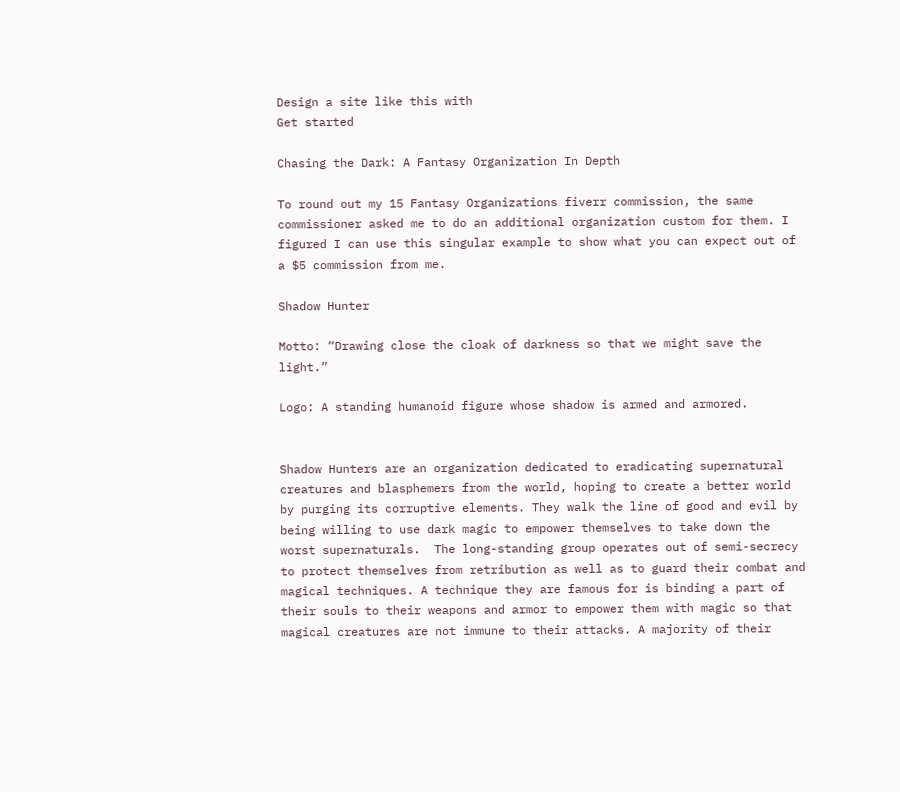Design a site like this with
Get started

Chasing the Dark: A Fantasy Organization In Depth

To round out my 15 Fantasy Organizations fiverr commission, the same commissioner asked me to do an additional organization custom for them. I figured I can use this singular example to show what you can expect out of a $5 commission from me.

Shadow Hunter

Motto: “Drawing close the cloak of darkness so that we might save the light.”

Logo: A standing humanoid figure whose shadow is armed and armored.


Shadow Hunters are an organization dedicated to eradicating supernatural creatures and blasphemers from the world, hoping to create a better world by purging its corruptive elements. They walk the line of good and evil by being willing to use dark magic to empower themselves to take down the worst supernaturals.  The long-standing group operates out of semi-secrecy to protect themselves from retribution as well as to guard their combat and magical techniques. A technique they are famous for is binding a part of their souls to their weapons and armor to empower them with magic so that magical creatures are not immune to their attacks. A majority of their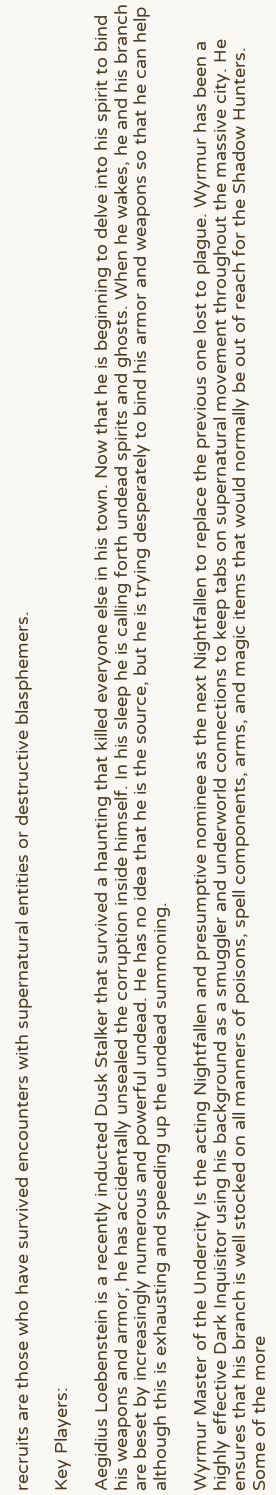recruits are those who have survived encounters with supernatural entities or destructive blasphemers.

Key Players:

Aegidius Loebenstein is a recently inducted Dusk Stalker that survived a haunting that killed everyone else in his town. Now that he is beginning to delve into his spirit to bind his weapons and armor, he has accidentally unsealed the corruption inside himself. In his sleep he is calling forth undead spirits and ghosts. When he wakes, he and his branch are beset by increasingly numerous and powerful undead. He has no idea that he is the source, but he is trying desperately to bind his armor and weapons so that he can help although this is exhausting and speeding up the undead summoning.

Wyrmur Master of the Undercity Is the acting Nightfallen and presumptive nominee as the next Nightfallen to replace the previous one lost to plague. Wyrmur has been a highly effective Dark Inquisitor using his background as a smuggler and underworld connections to keep tabs on supernatural movement throughout the massive city. He ensures that his branch is well stocked on all manners of poisons, spell components, arms, and magic items that would normally be out of reach for the Shadow Hunters. Some of the more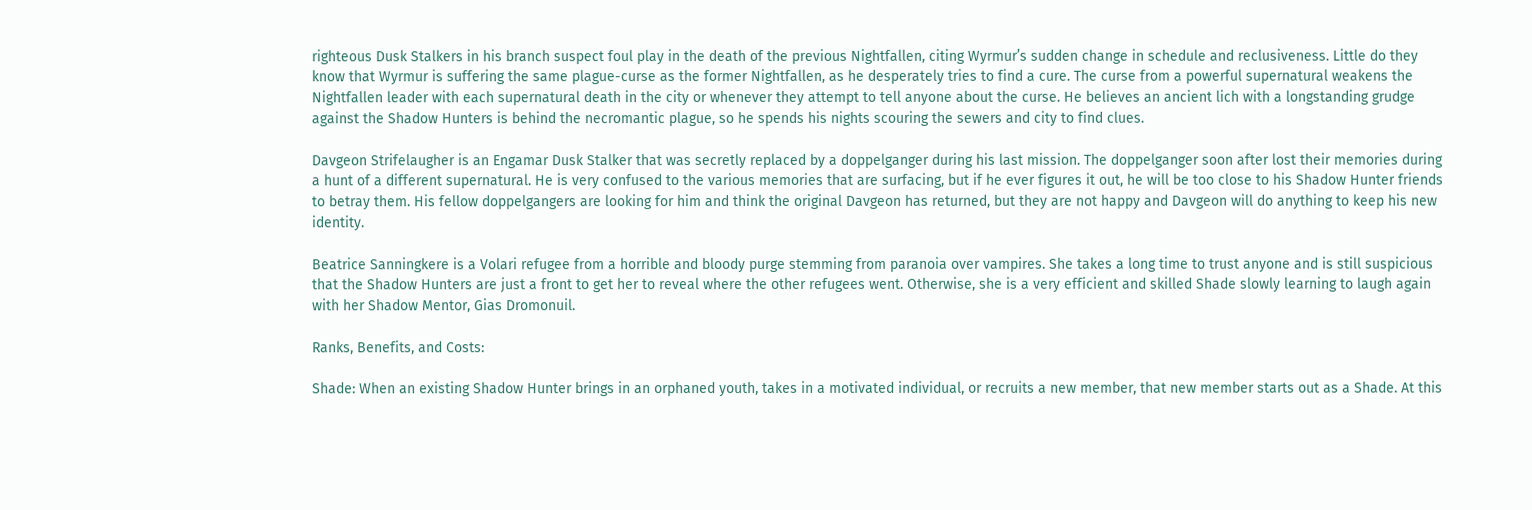righteous Dusk Stalkers in his branch suspect foul play in the death of the previous Nightfallen, citing Wyrmur’s sudden change in schedule and reclusiveness. Little do they know that Wyrmur is suffering the same plague-curse as the former Nightfallen, as he desperately tries to find a cure. The curse from a powerful supernatural weakens the Nightfallen leader with each supernatural death in the city or whenever they attempt to tell anyone about the curse. He believes an ancient lich with a longstanding grudge against the Shadow Hunters is behind the necromantic plague, so he spends his nights scouring the sewers and city to find clues.

Davgeon Strifelaugher is an Engamar Dusk Stalker that was secretly replaced by a doppelganger during his last mission. The doppelganger soon after lost their memories during a hunt of a different supernatural. He is very confused to the various memories that are surfacing, but if he ever figures it out, he will be too close to his Shadow Hunter friends to betray them. His fellow doppelgangers are looking for him and think the original Davgeon has returned, but they are not happy and Davgeon will do anything to keep his new identity.

Beatrice Sanningkere is a Volari refugee from a horrible and bloody purge stemming from paranoia over vampires. She takes a long time to trust anyone and is still suspicious that the Shadow Hunters are just a front to get her to reveal where the other refugees went. Otherwise, she is a very efficient and skilled Shade slowly learning to laugh again with her Shadow Mentor, Gias Dromonuil.

Ranks, Benefits, and Costs:

Shade: When an existing Shadow Hunter brings in an orphaned youth, takes in a motivated individual, or recruits a new member, that new member starts out as a Shade. At this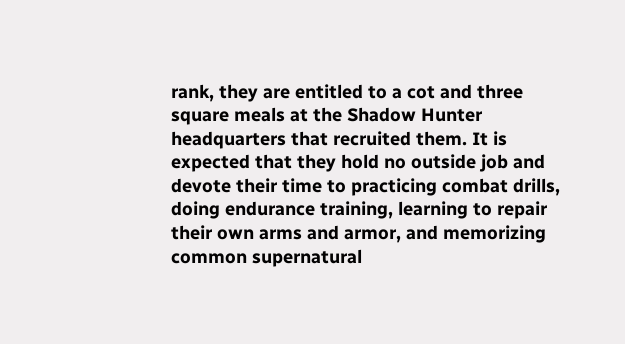rank, they are entitled to a cot and three square meals at the Shadow Hunter headquarters that recruited them. It is expected that they hold no outside job and devote their time to practicing combat drills, doing endurance training, learning to repair their own arms and armor, and memorizing common supernatural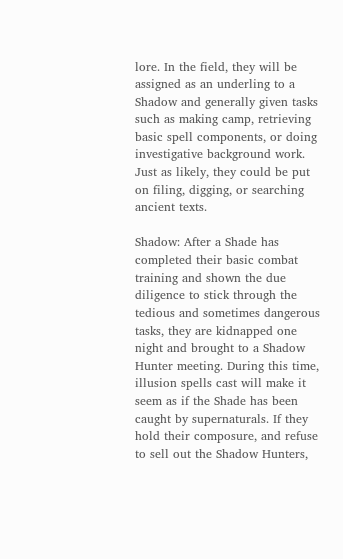lore. In the field, they will be assigned as an underling to a Shadow and generally given tasks such as making camp, retrieving basic spell components, or doing investigative background work. Just as likely, they could be put on filing, digging, or searching ancient texts.

Shadow: After a Shade has completed their basic combat training and shown the due diligence to stick through the tedious and sometimes dangerous tasks, they are kidnapped one night and brought to a Shadow Hunter meeting. During this time, illusion spells cast will make it seem as if the Shade has been caught by supernaturals. If they hold their composure, and refuse to sell out the Shadow Hunters,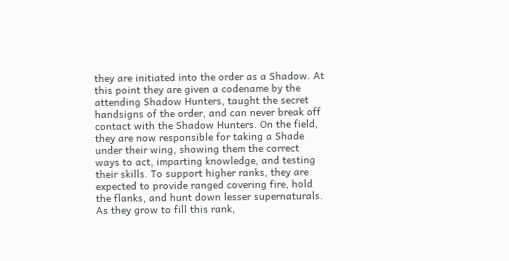they are initiated into the order as a Shadow. At this point they are given a codename by the attending Shadow Hunters, taught the secret handsigns of the order, and can never break off contact with the Shadow Hunters. On the field, they are now responsible for taking a Shade under their wing, showing them the correct ways to act, imparting knowledge, and testing their skills. To support higher ranks, they are expected to provide ranged covering fire, hold the flanks, and hunt down lesser supernaturals. As they grow to fill this rank,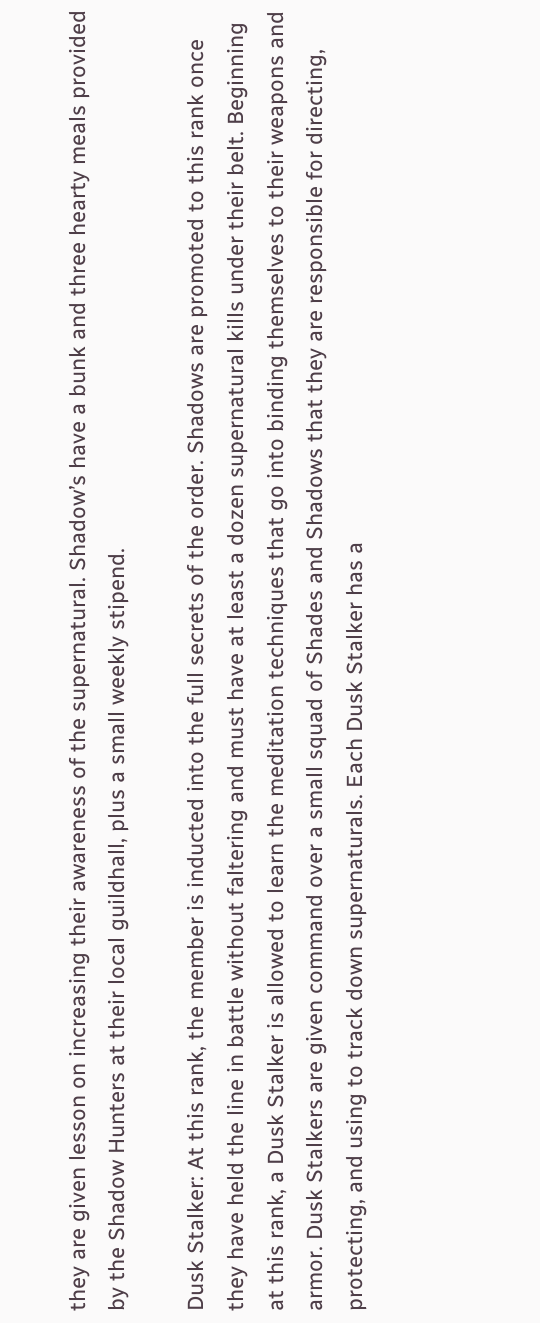they are given lesson on increasing their awareness of the supernatural. Shadow’s have a bunk and three hearty meals provided by the Shadow Hunters at their local guildhall, plus a small weekly stipend.

Dusk Stalker: At this rank, the member is inducted into the full secrets of the order. Shadows are promoted to this rank once they have held the line in battle without faltering and must have at least a dozen supernatural kills under their belt. Beginning at this rank, a Dusk Stalker is allowed to learn the meditation techniques that go into binding themselves to their weapons and armor. Dusk Stalkers are given command over a small squad of Shades and Shadows that they are responsible for directing, protecting, and using to track down supernaturals. Each Dusk Stalker has a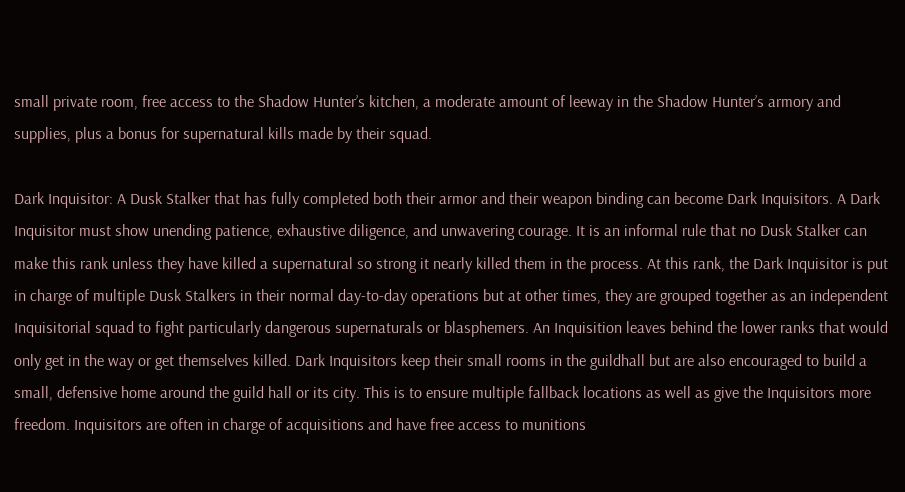small private room, free access to the Shadow Hunter’s kitchen, a moderate amount of leeway in the Shadow Hunter’s armory and supplies, plus a bonus for supernatural kills made by their squad.

Dark Inquisitor: A Dusk Stalker that has fully completed both their armor and their weapon binding can become Dark Inquisitors. A Dark Inquisitor must show unending patience, exhaustive diligence, and unwavering courage. It is an informal rule that no Dusk Stalker can make this rank unless they have killed a supernatural so strong it nearly killed them in the process. At this rank, the Dark Inquisitor is put in charge of multiple Dusk Stalkers in their normal day-to-day operations but at other times, they are grouped together as an independent Inquisitorial squad to fight particularly dangerous supernaturals or blasphemers. An Inquisition leaves behind the lower ranks that would only get in the way or get themselves killed. Dark Inquisitors keep their small rooms in the guildhall but are also encouraged to build a small, defensive home around the guild hall or its city. This is to ensure multiple fallback locations as well as give the Inquisitors more freedom. Inquisitors are often in charge of acquisitions and have free access to munitions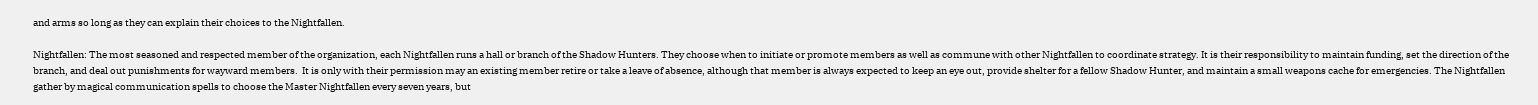and arms so long as they can explain their choices to the Nightfallen.

Nightfallen: The most seasoned and respected member of the organization, each Nightfallen runs a hall or branch of the Shadow Hunters. They choose when to initiate or promote members as well as commune with other Nightfallen to coordinate strategy. It is their responsibility to maintain funding, set the direction of the branch, and deal out punishments for wayward members.  It is only with their permission may an existing member retire or take a leave of absence, although that member is always expected to keep an eye out, provide shelter for a fellow Shadow Hunter, and maintain a small weapons cache for emergencies. The Nightfallen gather by magical communication spells to choose the Master Nightfallen every seven years, but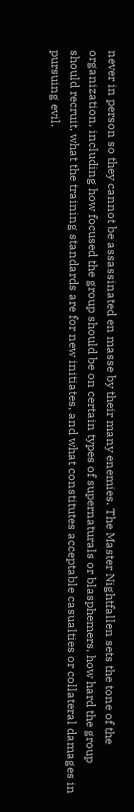never in person so they cannot be assassinated en masse by their many enemies. The Master Nightfallen sets the tone of the organization, including how focused the group should be on certain types of supernaturals or blasphemers, how hard the group should recruit, what the training standards are for new initiates, and what constitutes acceptable casualties or collateral damages in pursuing evil.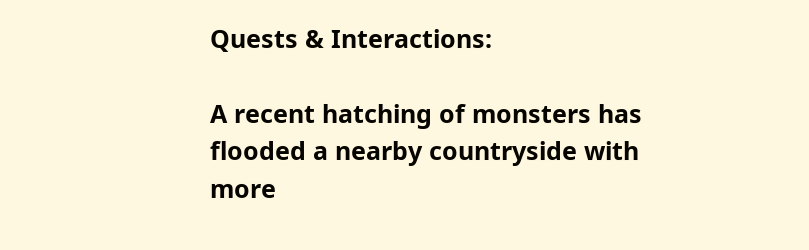Quests & Interactions:

A recent hatching of monsters has flooded a nearby countryside with more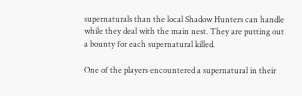supernaturals than the local Shadow Hunters can handle while they deal with the main nest. They are putting out a bounty for each supernatural killed.

One of the players encountered a supernatural in their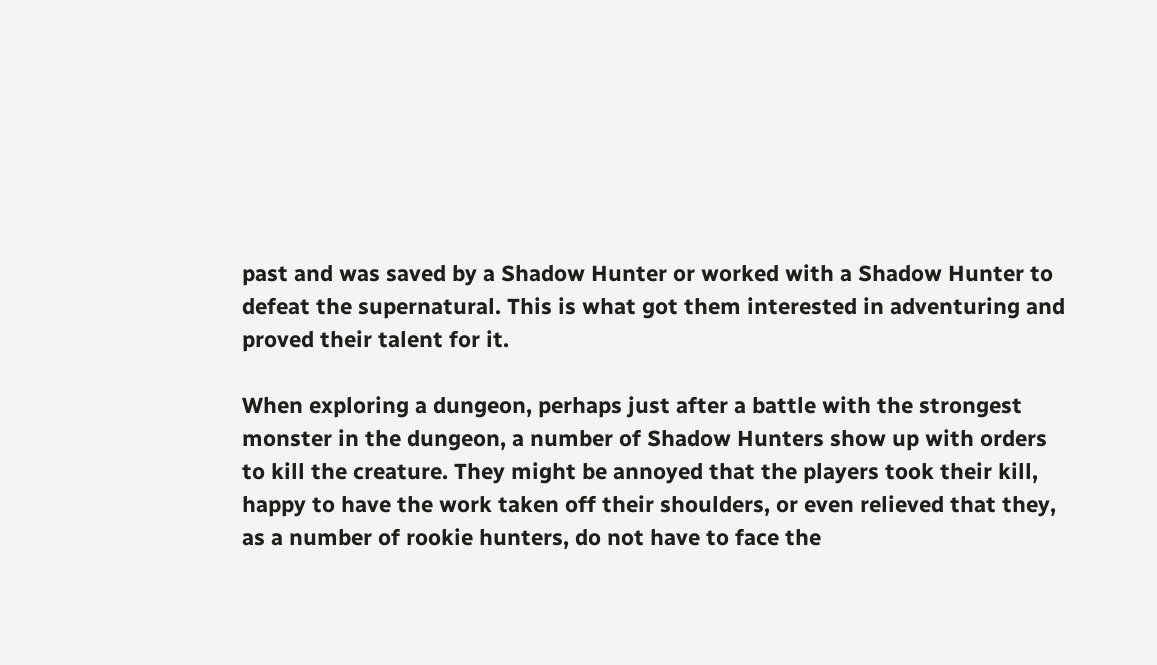past and was saved by a Shadow Hunter or worked with a Shadow Hunter to defeat the supernatural. This is what got them interested in adventuring and proved their talent for it.

When exploring a dungeon, perhaps just after a battle with the strongest monster in the dungeon, a number of Shadow Hunters show up with orders to kill the creature. They might be annoyed that the players took their kill, happy to have the work taken off their shoulders, or even relieved that they, as a number of rookie hunters, do not have to face the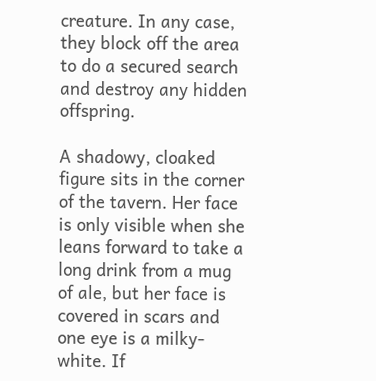creature. In any case, they block off the area to do a secured search and destroy any hidden offspring.

A shadowy, cloaked figure sits in the corner of the tavern. Her face is only visible when she leans forward to take a long drink from a mug of ale, but her face is covered in scars and one eye is a milky-white. If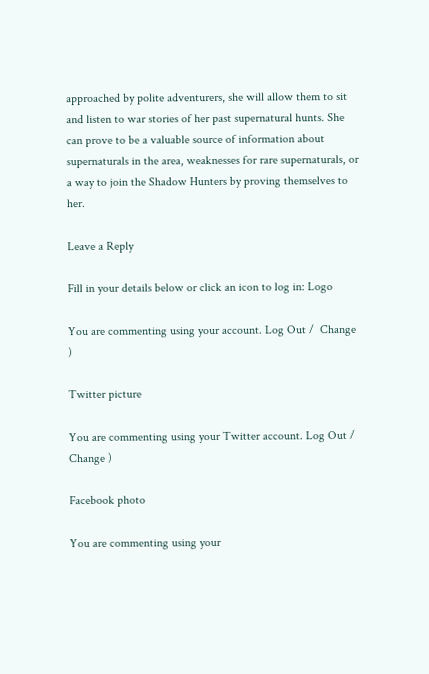approached by polite adventurers, she will allow them to sit and listen to war stories of her past supernatural hunts. She can prove to be a valuable source of information about supernaturals in the area, weaknesses for rare supernaturals, or a way to join the Shadow Hunters by proving themselves to her.

Leave a Reply

Fill in your details below or click an icon to log in: Logo

You are commenting using your account. Log Out /  Change )

Twitter picture

You are commenting using your Twitter account. Log Out /  Change )

Facebook photo

You are commenting using your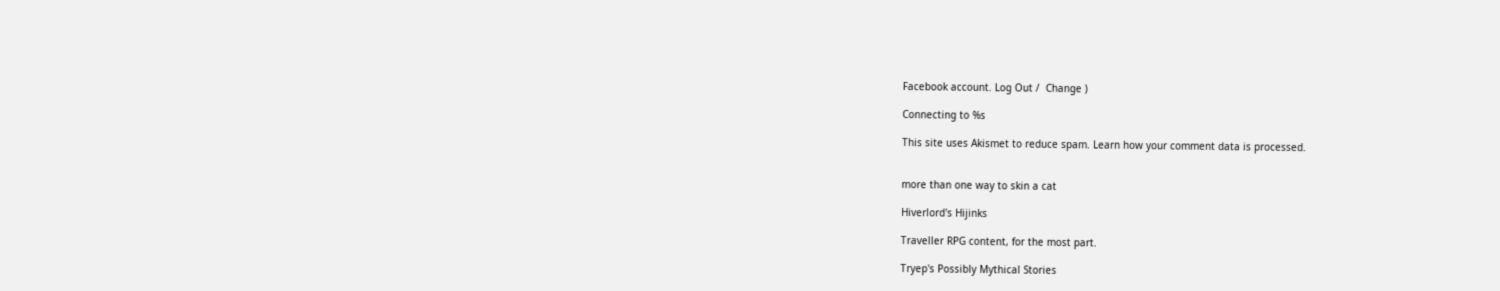Facebook account. Log Out /  Change )

Connecting to %s

This site uses Akismet to reduce spam. Learn how your comment data is processed.


more than one way to skin a cat

Hiverlord's Hijinks

Traveller RPG content, for the most part.

Tryep's Possibly Mythical Stories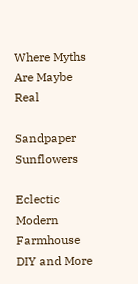Where Myths Are Maybe Real

Sandpaper Sunflowers

Eclectic Modern Farmhouse DIY and More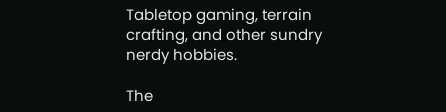Tabletop gaming, terrain crafting, and other sundry nerdy hobbies.

The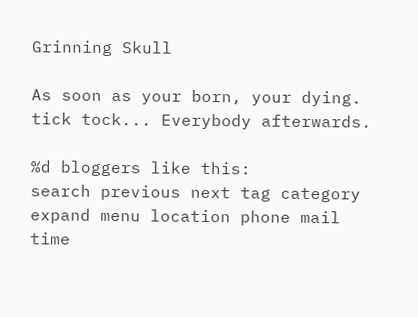Grinning Skull

As soon as your born, your dying. tick tock... Everybody afterwards.

%d bloggers like this:
search previous next tag category expand menu location phone mail time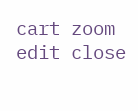cart zoom edit close